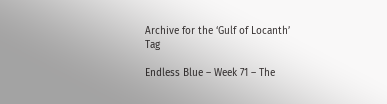Archive for the ‘Gulf of Locanth’ Tag

Endless Blue – Week 71 – The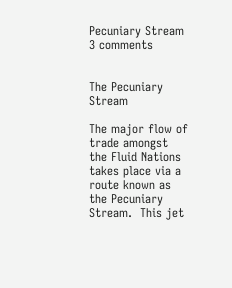Pecuniary Stream   3 comments


The Pecuniary Stream

The major flow of trade amongst the Fluid Nations takes place via a route known as the Pecuniary Stream.  This jet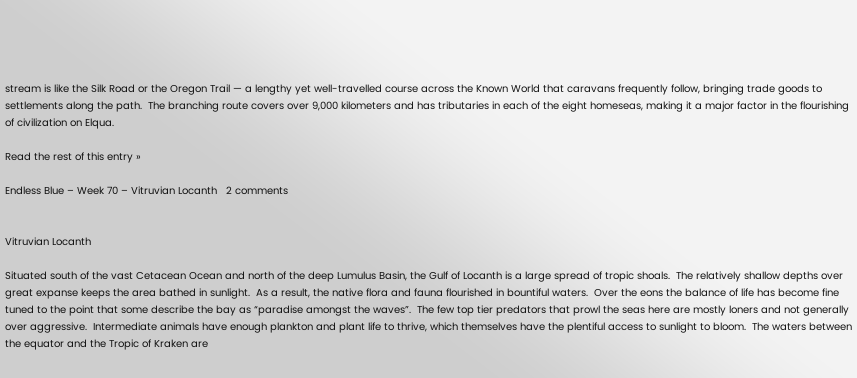stream is like the Silk Road or the Oregon Trail — a lengthy yet well-travelled course across the Known World that caravans frequently follow, bringing trade goods to settlements along the path.  The branching route covers over 9,000 kilometers and has tributaries in each of the eight homeseas, making it a major factor in the flourishing of civilization on Elqua.

Read the rest of this entry »

Endless Blue – Week 70 – Vitruvian Locanth   2 comments


Vitruvian Locanth

Situated south of the vast Cetacean Ocean and north of the deep Lumulus Basin, the Gulf of Locanth is a large spread of tropic shoals.  The relatively shallow depths over great expanse keeps the area bathed in sunlight.  As a result, the native flora and fauna flourished in bountiful waters.  Over the eons the balance of life has become fine tuned to the point that some describe the bay as “paradise amongst the waves”.  The few top tier predators that prowl the seas here are mostly loners and not generally over aggressive.  Intermediate animals have enough plankton and plant life to thrive, which themselves have the plentiful access to sunlight to bloom.  The waters between the equator and the Tropic of Kraken are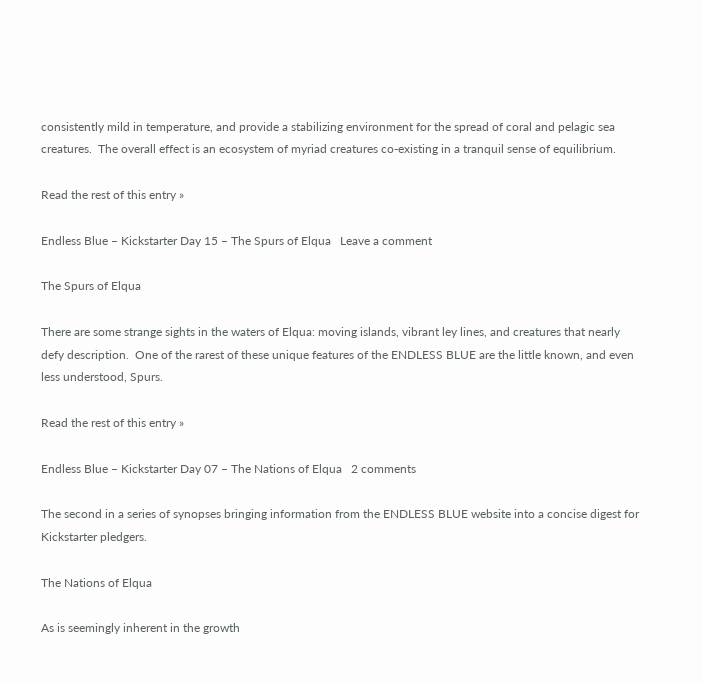consistently mild in temperature, and provide a stabilizing environment for the spread of coral and pelagic sea creatures.  The overall effect is an ecosystem of myriad creatures co-existing in a tranquil sense of equilibrium.

Read the rest of this entry »

Endless Blue – Kickstarter Day 15 – The Spurs of Elqua   Leave a comment

The Spurs of Elqua

There are some strange sights in the waters of Elqua: moving islands, vibrant ley lines, and creatures that nearly defy description.  One of the rarest of these unique features of the ENDLESS BLUE are the little known, and even less understood, Spurs.

Read the rest of this entry »

Endless Blue – Kickstarter Day 07 – The Nations of Elqua   2 comments

The second in a series of synopses bringing information from the ENDLESS BLUE website into a concise digest for Kickstarter pledgers.

The Nations of Elqua

As is seemingly inherent in the growth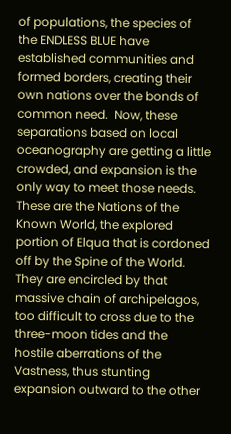of populations, the species of the ENDLESS BLUE have established communities and formed borders, creating their own nations over the bonds of common need.  Now, these separations based on local oceanography are getting a little crowded, and expansion is the only way to meet those needs.  These are the Nations of the Known World, the explored portion of Elqua that is cordoned off by the Spine of the World.  They are encircled by that massive chain of archipelagos, too difficult to cross due to the three-moon tides and the hostile aberrations of the Vastness, thus stunting expansion outward to the other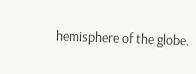hemisphere of the globe.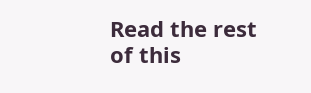Read the rest of this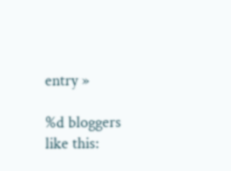entry »

%d bloggers like this: